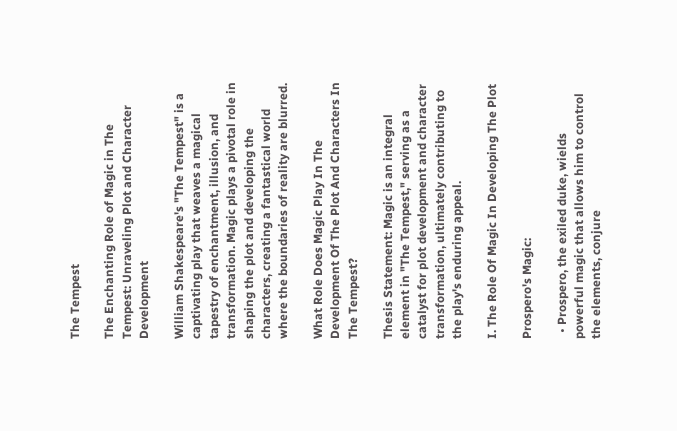The Tempest

The Enchanting Role of Magic in The Tempest: Unraveling Plot and Character Development

William Shakespeare's "The Tempest" is a captivating play that weaves a magical tapestry of enchantment, illusion, and transformation. Magic plays a pivotal role in shaping the plot and developing the characters, creating a fantastical world where the boundaries of reality are blurred.

What Role Does Magic Play In The Development Of The Plot And Characters In The Tempest?

Thesis Statement: Magic is an integral element in "The Tempest," serving as a catalyst for plot development and character transformation, ultimately contributing to the play's enduring appeal.

I. The Role Of Magic In Developing The Plot

Prospero's Magic:

  • Prospero, the exiled duke, wields powerful magic that allows him to control the elements, conjure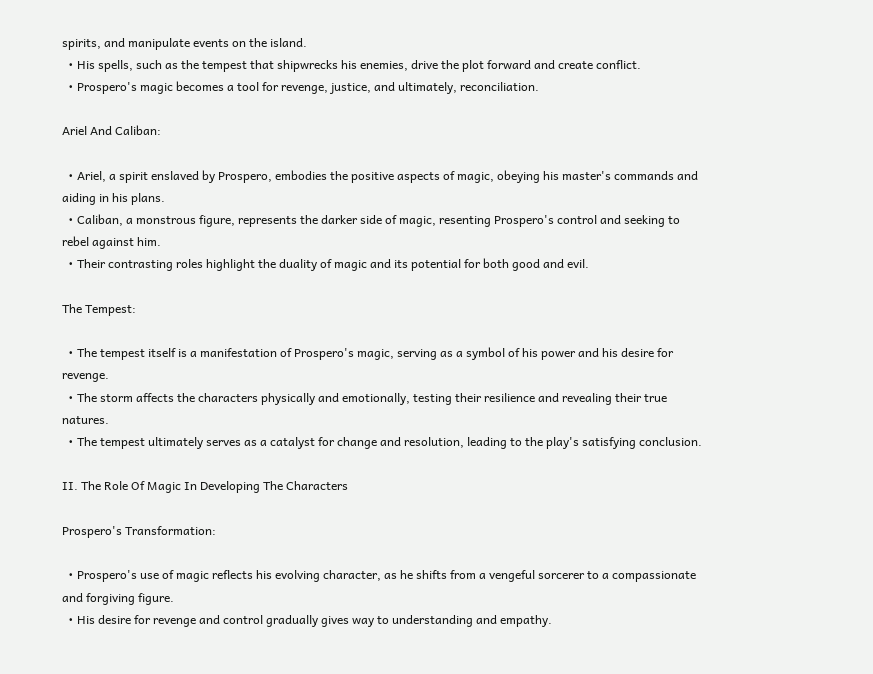spirits, and manipulate events on the island.
  • His spells, such as the tempest that shipwrecks his enemies, drive the plot forward and create conflict.
  • Prospero's magic becomes a tool for revenge, justice, and ultimately, reconciliation.

Ariel And Caliban:

  • Ariel, a spirit enslaved by Prospero, embodies the positive aspects of magic, obeying his master's commands and aiding in his plans.
  • Caliban, a monstrous figure, represents the darker side of magic, resenting Prospero's control and seeking to rebel against him.
  • Their contrasting roles highlight the duality of magic and its potential for both good and evil.

The Tempest:

  • The tempest itself is a manifestation of Prospero's magic, serving as a symbol of his power and his desire for revenge.
  • The storm affects the characters physically and emotionally, testing their resilience and revealing their true natures.
  • The tempest ultimately serves as a catalyst for change and resolution, leading to the play's satisfying conclusion.

II. The Role Of Magic In Developing The Characters

Prospero's Transformation:

  • Prospero's use of magic reflects his evolving character, as he shifts from a vengeful sorcerer to a compassionate and forgiving figure.
  • His desire for revenge and control gradually gives way to understanding and empathy.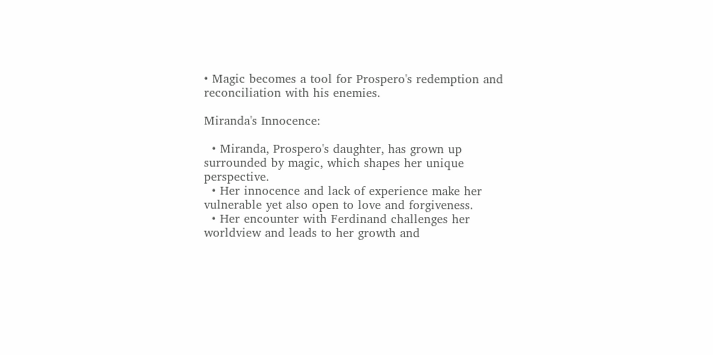• Magic becomes a tool for Prospero's redemption and reconciliation with his enemies.

Miranda's Innocence:

  • Miranda, Prospero's daughter, has grown up surrounded by magic, which shapes her unique perspective.
  • Her innocence and lack of experience make her vulnerable yet also open to love and forgiveness.
  • Her encounter with Ferdinand challenges her worldview and leads to her growth and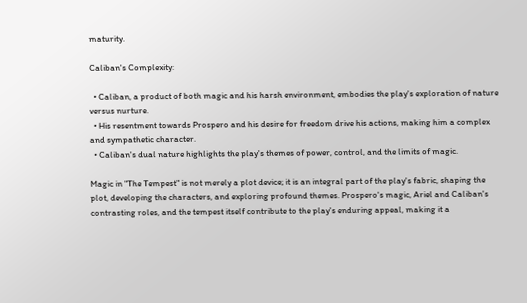maturity.

Caliban's Complexity:

  • Caliban, a product of both magic and his harsh environment, embodies the play's exploration of nature versus nurture.
  • His resentment towards Prospero and his desire for freedom drive his actions, making him a complex and sympathetic character.
  • Caliban's dual nature highlights the play's themes of power, control, and the limits of magic.

Magic in "The Tempest" is not merely a plot device; it is an integral part of the play's fabric, shaping the plot, developing the characters, and exploring profound themes. Prospero's magic, Ariel and Caliban's contrasting roles, and the tempest itself contribute to the play's enduring appeal, making it a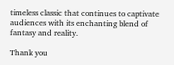timeless classic that continues to captivate audiences with its enchanting blend of fantasy and reality.

Thank you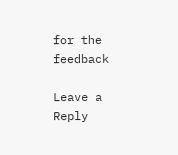for the feedback

Leave a Reply